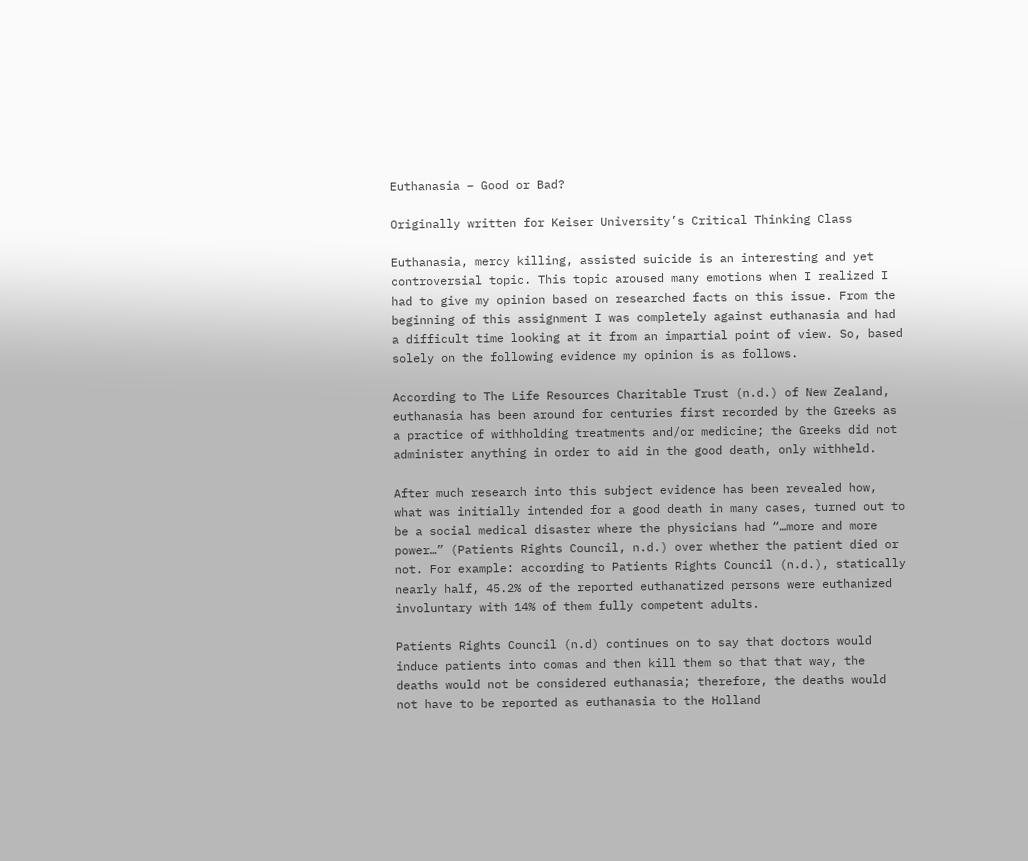Euthanasia – Good or Bad?

Originally written for Keiser University’s Critical Thinking Class

Euthanasia, mercy killing, assisted suicide is an interesting and yet controversial topic. This topic aroused many emotions when I realized I had to give my opinion based on researched facts on this issue. From the beginning of this assignment I was completely against euthanasia and had a difficult time looking at it from an impartial point of view. So, based solely on the following evidence my opinion is as follows.

According to The Life Resources Charitable Trust (n.d.) of New Zealand, euthanasia has been around for centuries first recorded by the Greeks as a practice of withholding treatments and/or medicine; the Greeks did not administer anything in order to aid in the good death, only withheld.

After much research into this subject evidence has been revealed how, what was initially intended for a good death in many cases, turned out to be a social medical disaster where the physicians had “…more and more power…” (Patients Rights Council, n.d.) over whether the patient died or not. For example: according to Patients Rights Council (n.d.), statically nearly half, 45.2% of the reported euthanatized persons were euthanized involuntary with 14% of them fully competent adults.

Patients Rights Council (n.d) continues on to say that doctors would induce patients into comas and then kill them so that that way, the deaths would not be considered euthanasia; therefore, the deaths would not have to be reported as euthanasia to the Holland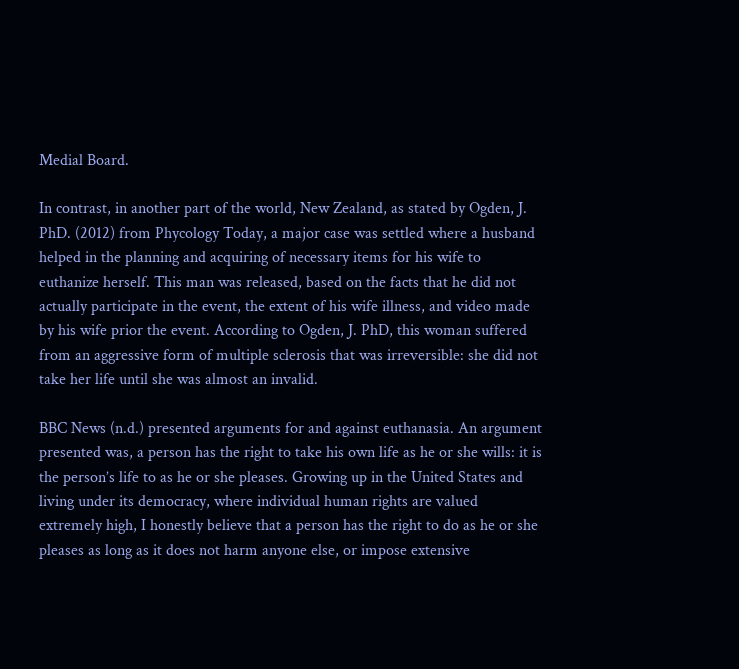Medial Board.

In contrast, in another part of the world, New Zealand, as stated by Ogden, J. PhD. (2012) from Phycology Today, a major case was settled where a husband helped in the planning and acquiring of necessary items for his wife to euthanize herself. This man was released, based on the facts that he did not actually participate in the event, the extent of his wife illness, and video made by his wife prior the event. According to Ogden, J. PhD, this woman suffered from an aggressive form of multiple sclerosis that was irreversible: she did not take her life until she was almost an invalid.

BBC News (n.d.) presented arguments for and against euthanasia. An argument presented was, a person has the right to take his own life as he or she wills: it is the person’s life to as he or she pleases. Growing up in the United States and living under its democracy, where individual human rights are valued extremely high, I honestly believe that a person has the right to do as he or she pleases as long as it does not harm anyone else, or impose extensive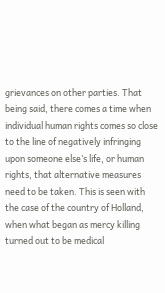grievances on other parties. That being said, there comes a time when individual human rights comes so close to the line of negatively infringing upon someone else’s life, or human rights, that alternative measures need to be taken. This is seen with the case of the country of Holland, when what began as mercy killing turned out to be medical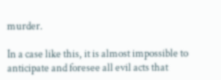murder.

In a case like this, it is almost impossible to anticipate and foresee all evil acts that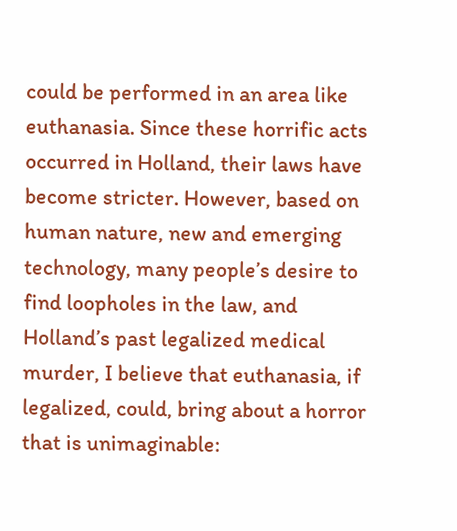could be performed in an area like euthanasia. Since these horrific acts occurred in Holland, their laws have become stricter. However, based on human nature, new and emerging technology, many people’s desire to find loopholes in the law, and Holland’s past legalized medical murder, I believe that euthanasia, if legalized, could, bring about a horror that is unimaginable: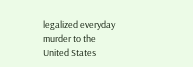legalized everyday murder to the United States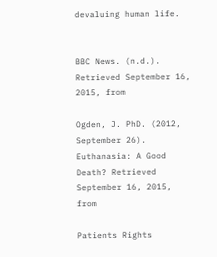devaluing human life.


BBC News. (n.d.). Retrieved September 16, 2015, from

Ogden, J. PhD. (2012, September 26). Euthanasia: A Good Death? Retrieved September 16, 2015, from

Patients Rights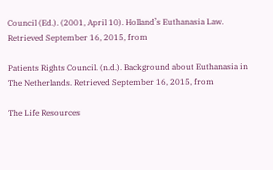Council (Ed.). (2001, April 10). Holland’s Euthanasia Law. Retrieved September 16, 2015, from

Patients Rights Council. (n.d.). Background about Euthanasia in The Netherlands. Retrieved September 16, 2015, from

The Life Resources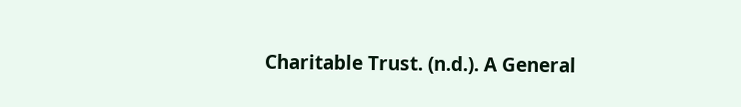Charitable Trust. (n.d.). A General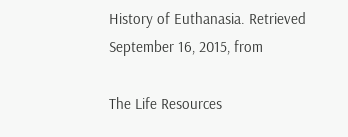History of Euthanasia. Retrieved September 16, 2015, from

The Life Resources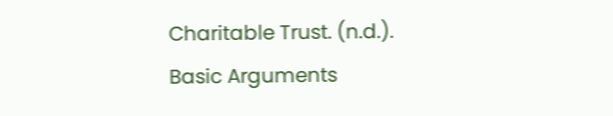Charitable Trust. (n.d.). Basic Arguments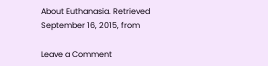About Euthanasia. Retrieved September 16, 2015, from

Leave a Comment